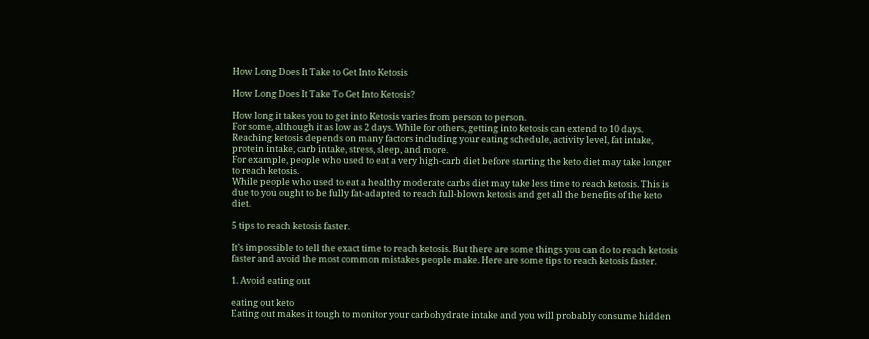How Long Does It Take to Get Into Ketosis

How Long Does It Take To Get Into Ketosis?

How long it takes you to get into Ketosis varies from person to person.
For some, although it as low as 2 days. While for others, getting into ketosis can extend to 10 days.
Reaching ketosis depends on many factors including your eating schedule, activity level, fat intake, protein intake, carb intake, stress, sleep, and more.
For example, people who used to eat a very high-carb diet before starting the keto diet may take longer to reach ketosis.
While people who used to eat a healthy moderate carbs diet may take less time to reach ketosis. This is due to you ought to be fully fat-adapted to reach full-blown ketosis and get all the benefits of the keto diet.

5 tips to reach ketosis faster.

It’s impossible to tell the exact time to reach ketosis. But there are some things you can do to reach ketosis faster and avoid the most common mistakes people make. Here are some tips to reach ketosis faster.

1. Avoid eating out

eating out keto
Eating out makes it tough to monitor your carbohydrate intake and you will probably consume hidden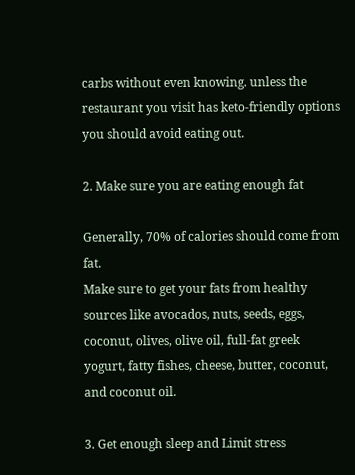carbs without even knowing. unless the restaurant you visit has keto-friendly options you should avoid eating out.

2. Make sure you are eating enough fat

Generally, 70% of calories should come from fat.
Make sure to get your fats from healthy sources like avocados, nuts, seeds, eggs, coconut, olives, olive oil, full-fat greek yogurt, fatty fishes, cheese, butter, coconut, and coconut oil.

3. Get enough sleep and Limit stress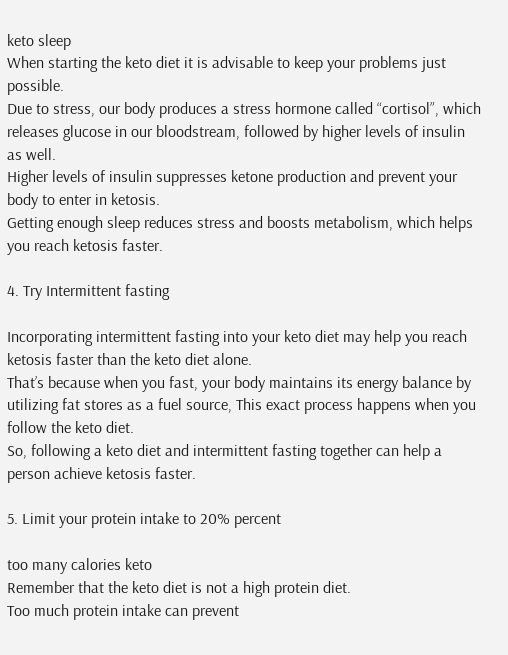keto sleep
When starting the keto diet it is advisable to keep your problems just possible.
Due to stress, our body produces a stress hormone called “cortisol”, which releases glucose in our bloodstream, followed by higher levels of insulin as well.
Higher levels of insulin suppresses ketone production and prevent your body to enter in ketosis.
Getting enough sleep reduces stress and boosts metabolism, which helps you reach ketosis faster.

4. Try Intermittent fasting

Incorporating intermittent fasting into your keto diet may help you reach ketosis faster than the keto diet alone.
That’s because when you fast, your body maintains its energy balance by utilizing fat stores as a fuel source, This exact process happens when you follow the keto diet.
So, following a keto diet and intermittent fasting together can help a person achieve ketosis faster.

5. Limit your protein intake to 20% percent

too many calories keto
Remember that the keto diet is not a high protein diet.
Too much protein intake can prevent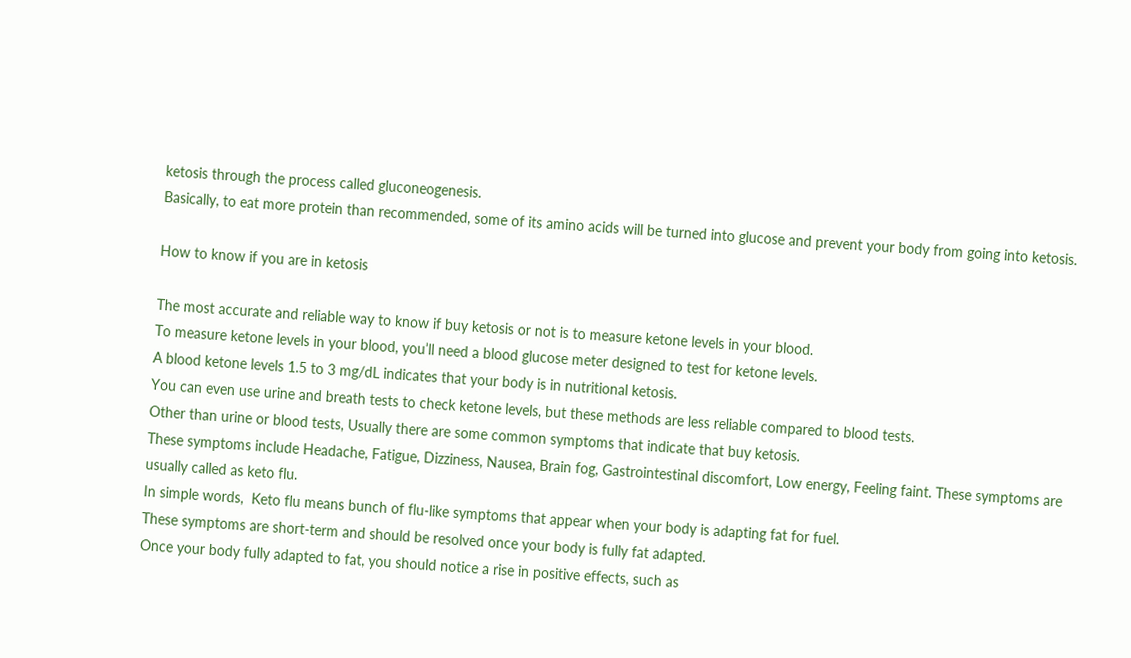ketosis through the process called gluconeogenesis.
Basically, to eat more protein than recommended, some of its amino acids will be turned into glucose and prevent your body from going into ketosis.

How to know if you are in ketosis

The most accurate and reliable way to know if buy ketosis or not is to measure ketone levels in your blood.
To measure ketone levels in your blood, you’ll need a blood glucose meter designed to test for ketone levels.
A blood ketone levels 1.5 to 3 mg/dL indicates that your body is in nutritional ketosis.
You can even use urine and breath tests to check ketone levels, but these methods are less reliable compared to blood tests.
Other than urine or blood tests, Usually there are some common symptoms that indicate that buy ketosis.
These symptoms include Headache, Fatigue, Dizziness, Nausea, Brain fog, Gastrointestinal discomfort, Low energy, Feeling faint. These symptoms are usually called as keto flu.
In simple words,  Keto flu means bunch of flu-like symptoms that appear when your body is adapting fat for fuel.
These symptoms are short-term and should be resolved once your body is fully fat adapted.
Once your body fully adapted to fat, you should notice a rise in positive effects, such as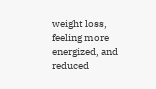weight loss, feeling more energized, and reduced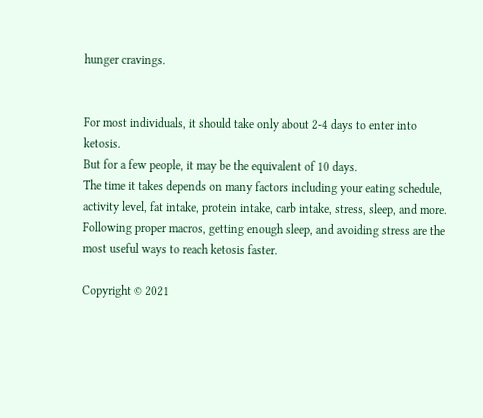hunger cravings.


For most individuals, it should take only about 2-4 days to enter into ketosis.
But for a few people, it may be the equivalent of 10 days.
The time it takes depends on many factors including your eating schedule, activity level, fat intake, protein intake, carb intake, stress, sleep, and more.
Following proper macros, getting enough sleep, and avoiding stress are the most useful ways to reach ketosis faster.

Copyright © 2021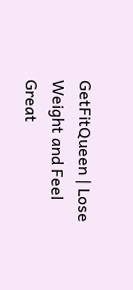GetFitQueen | Lose Weight and Feel Great